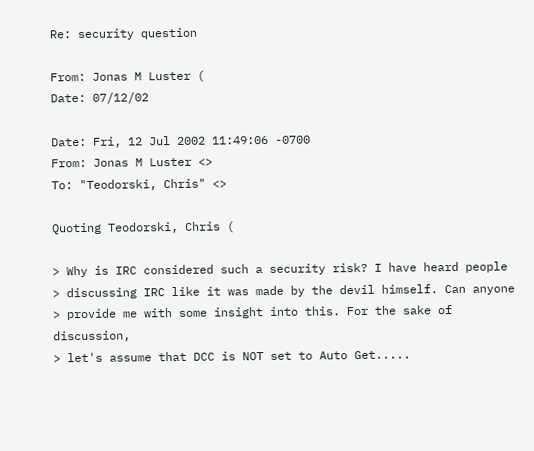Re: security question

From: Jonas M Luster (
Date: 07/12/02

Date: Fri, 12 Jul 2002 11:49:06 -0700
From: Jonas M Luster <>
To: "Teodorski, Chris" <>

Quoting Teodorski, Chris (

> Why is IRC considered such a security risk? I have heard people
> discussing IRC like it was made by the devil himself. Can anyone
> provide me with some insight into this. For the sake of discussion,
> let's assume that DCC is NOT set to Auto Get.....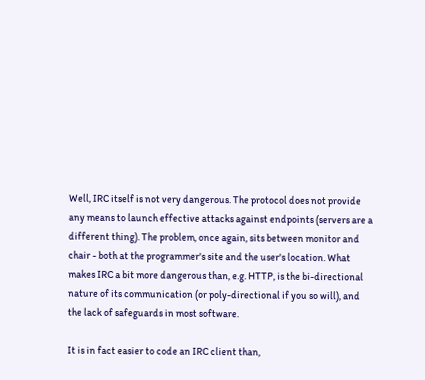Well, IRC itself is not very dangerous. The protocol does not provide
any means to launch effective attacks against endpoints (servers are a
different thing). The problem, once again, sits between monitor and
chair - both at the programmer's site and the user's location. What
makes IRC a bit more dangerous than, e.g. HTTP, is the bi-directional
nature of its communication (or poly-directional if you so will), and
the lack of safeguards in most software.

It is in fact easier to code an IRC client than,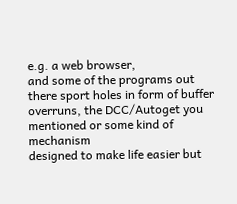e.g. a web browser,
and some of the programs out there sport holes in form of buffer
overruns, the DCC/Autoget you mentioned or some kind of mechanism
designed to make life easier but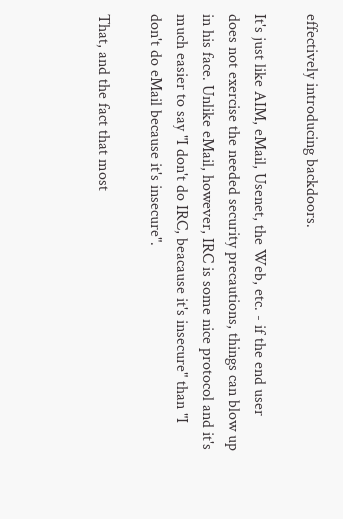effectively introducing backdoors.

It's just like AIM, eMail, Usenet, the Web, etc. - if the end user
does not exercise the needed security precautions, things can blow up
in his face. Unlike eMail, however, IRC is some nice protocol and it's
much easier to say "I don't do IRC, beacause it's insecure" than "I
don't do eMail because it's insecure".

That, and the fact that most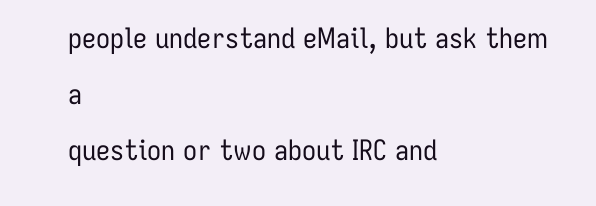people understand eMail, but ask them a
question or two about IRC and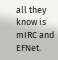all they know is mIRC and EFNet.